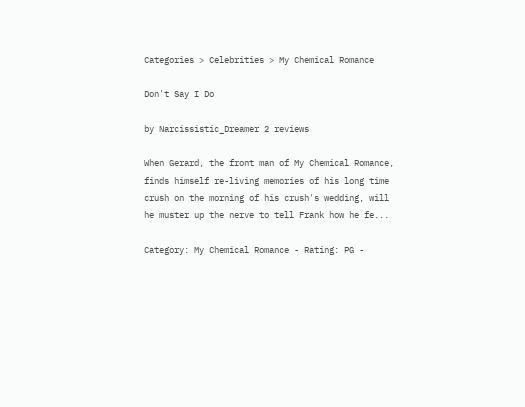Categories > Celebrities > My Chemical Romance

Don't Say I Do

by Narcissistic_Dreamer 2 reviews

When Gerard, the front man of My Chemical Romance, finds himself re-living memories of his long time crush on the morning of his crush's wedding, will he muster up the nerve to tell Frank how he fe...

Category: My Chemical Romance - Rating: PG -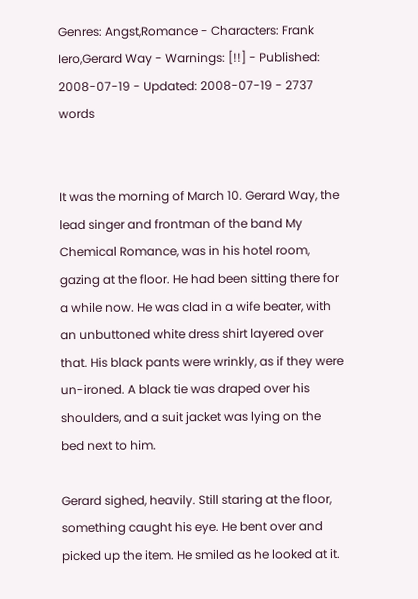Genres: Angst,Romance - Characters: Frank Iero,Gerard Way - Warnings: [!!] - Published: 2008-07-19 - Updated: 2008-07-19 - 2737 words


It was the morning of March 10. Gerard Way, the lead singer and frontman of the band My Chemical Romance, was in his hotel room, gazing at the floor. He had been sitting there for a while now. He was clad in a wife beater, with an unbuttoned white dress shirt layered over that. His black pants were wrinkly, as if they were un-ironed. A black tie was draped over his shoulders, and a suit jacket was lying on the bed next to him.

Gerard sighed, heavily. Still staring at the floor, something caught his eye. He bent over and picked up the item. He smiled as he looked at it.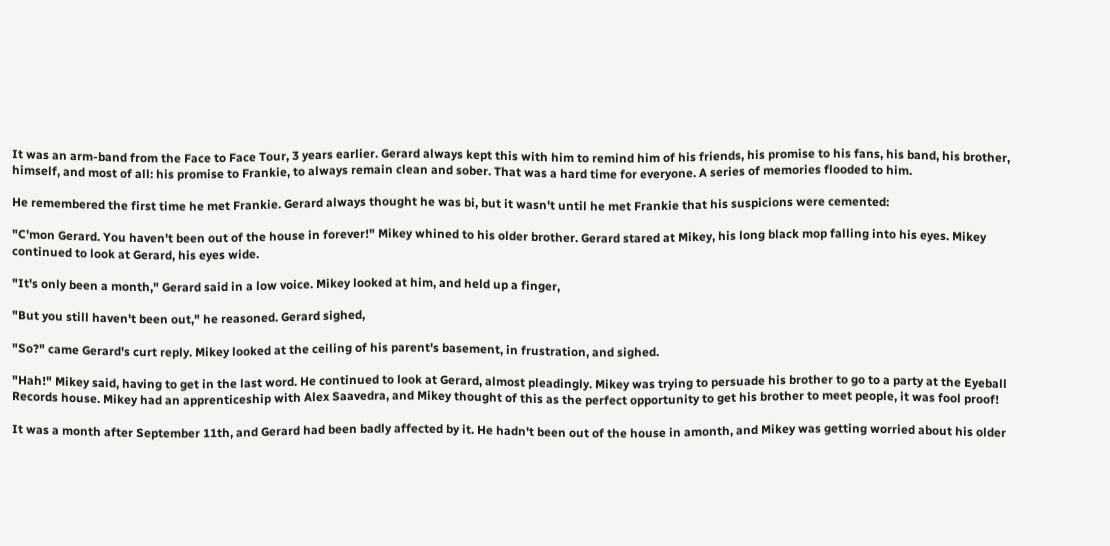It was an arm-band from the Face to Face Tour, 3 years earlier. Gerard always kept this with him to remind him of his friends, his promise to his fans, his band, his brother, himself, and most of all: his promise to Frankie, to always remain clean and sober. That was a hard time for everyone. A series of memories flooded to him.

He remembered the first time he met Frankie. Gerard always thought he was bi, but it wasn't until he met Frankie that his suspicions were cemented:

"C'mon Gerard. You haven't been out of the house in forever!" Mikey whined to his older brother. Gerard stared at Mikey, his long black mop falling into his eyes. Mikey continued to look at Gerard, his eyes wide.

"It's only been a month," Gerard said in a low voice. Mikey looked at him, and held up a finger,

"But you still haven't been out," he reasoned. Gerard sighed,

"So?" came Gerard's curt reply. Mikey looked at the ceiling of his parent's basement, in frustration, and sighed.

"Hah!" Mikey said, having to get in the last word. He continued to look at Gerard, almost pleadingly. Mikey was trying to persuade his brother to go to a party at the Eyeball Records house. Mikey had an apprenticeship with Alex Saavedra, and Mikey thought of this as the perfect opportunity to get his brother to meet people, it was fool proof!

It was a month after September 11th, and Gerard had been badly affected by it. He hadn't been out of the house in amonth, and Mikey was getting worried about his older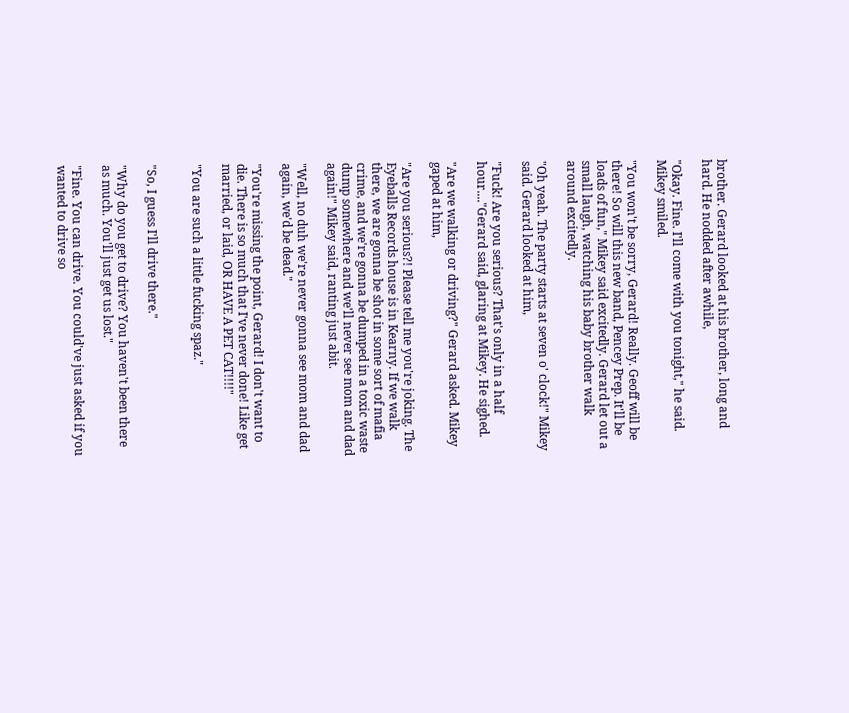brother. Gerard looked at his brother, long and hard. He nodded after awhile,

"Okay. Fine. I'll come with you tonight," he said. Mikey smiled.

"You won't be sorry, Gerard! Really. Geoff will be there! So will this new band, Pencey Prep. It'll be loads of fun," Mikey said excitedly. Gerard let out a small laugh, watching his baby brother walk around excitedly.

"Oh yeah. The party starts at seven o' clock!" Mikey said. Gerard looked at him,

"Fuck! Are you serious? That's only in a half hour...."Gerard said, glaring at Mikey. He sighed.

"Are we walking or driving?" Gerard asked. Mikey gaped at him,

"Are you serious?! Please tell me you're joking. The Eyeballs Records house is in Kearny. If we walk there, we are gonna be shot in some sort of mafia crime, and we're gonna be dumped in a toxic waste dump somewhere and we'll never see mom and dad again!" Mikey said, ranting just abit.

"Well, no duh we're never gonna see mom and dad again, we'd be dead."

"You're missing the point, Gerard! I don't want to die. There is so much that I've never done! Like get married, or laid, OR HAVE A PET CAT!!!!"

"You are such a little fucking spaz."


"So, I guess I'll drive there."

"Why do you get to drive? You haven't been there as much. You'll just get us lost."

"Fine. You can drive. You could've just asked if you wanted to drive so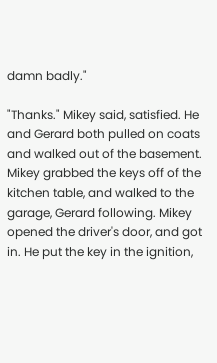damn badly."

"Thanks." Mikey said, satisfied. He and Gerard both pulled on coats and walked out of the basement. Mikey grabbed the keys off of the kitchen table, and walked to the garage, Gerard following. Mikey opened the driver's door, and got in. He put the key in the ignition,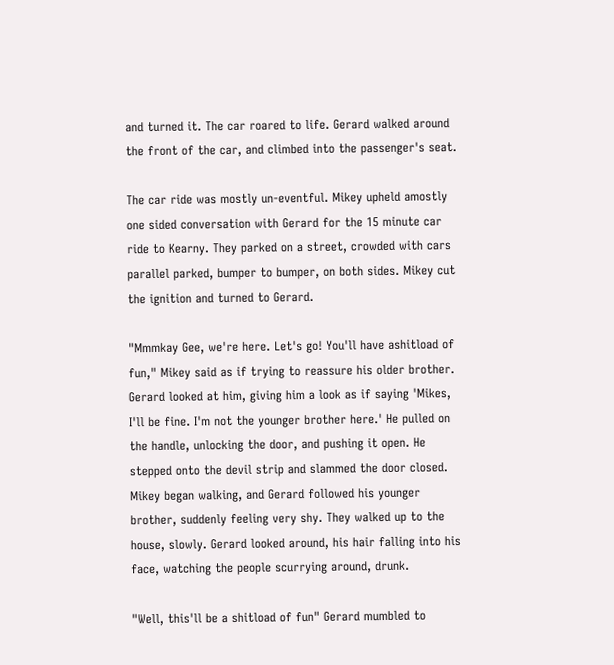and turned it. The car roared to life. Gerard walked around the front of the car, and climbed into the passenger's seat.

The car ride was mostly un-eventful. Mikey upheld amostly one sided conversation with Gerard for the 15 minute car ride to Kearny. They parked on a street, crowded with cars parallel parked, bumper to bumper, on both sides. Mikey cut the ignition and turned to Gerard.

"Mmmkay Gee, we're here. Let's go! You'll have ashitload of fun," Mikey said as if trying to reassure his older brother. Gerard looked at him, giving him a look as if saying 'Mikes, I'll be fine. I'm not the younger brother here.' He pulled on the handle, unlocking the door, and pushing it open. He stepped onto the devil strip and slammed the door closed. Mikey began walking, and Gerard followed his younger brother, suddenly feeling very shy. They walked up to the house, slowly. Gerard looked around, his hair falling into his face, watching the people scurrying around, drunk.

"Well, this'll be a shitload of fun" Gerard mumbled to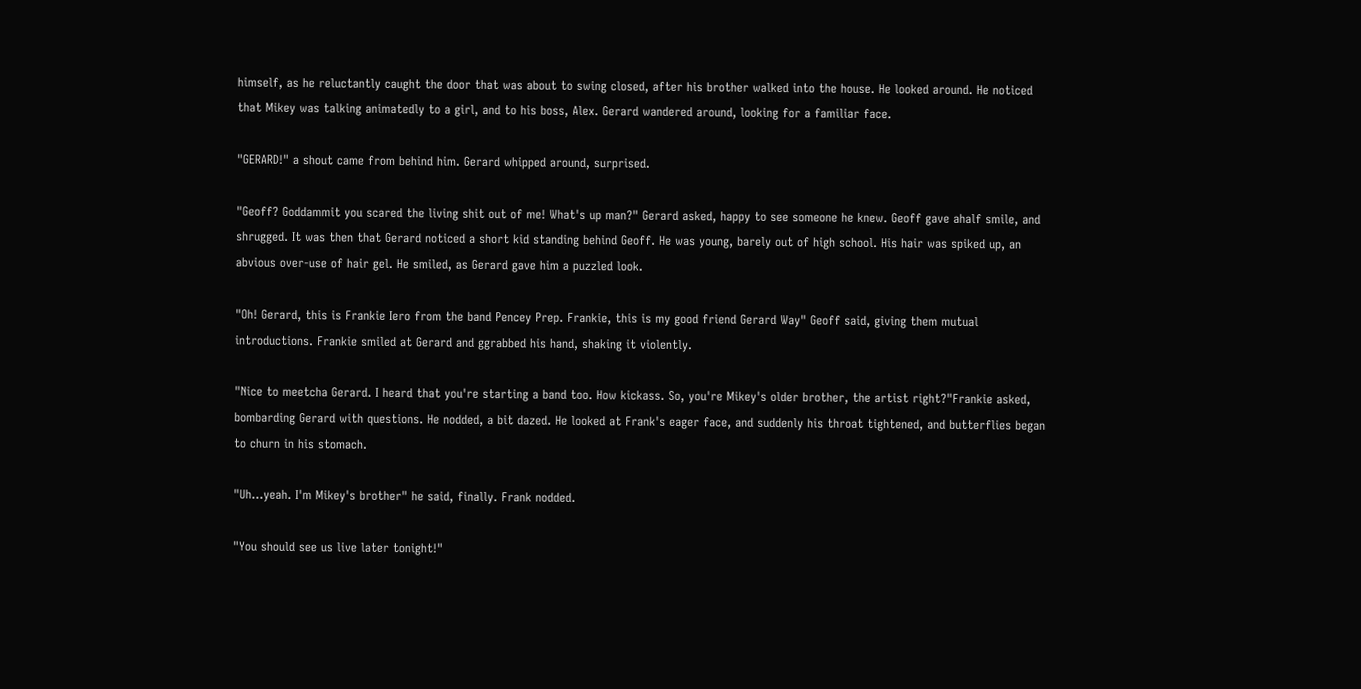himself, as he reluctantly caught the door that was about to swing closed, after his brother walked into the house. He looked around. He noticed that Mikey was talking animatedly to a girl, and to his boss, Alex. Gerard wandered around, looking for a familiar face.

"GERARD!" a shout came from behind him. Gerard whipped around, surprised.

"Geoff? Goddammit you scared the living shit out of me! What's up man?" Gerard asked, happy to see someone he knew. Geoff gave ahalf smile, and shrugged. It was then that Gerard noticed a short kid standing behind Geoff. He was young, barely out of high school. His hair was spiked up, an abvious over-use of hair gel. He smiled, as Gerard gave him a puzzled look.

"Oh! Gerard, this is Frankie Iero from the band Pencey Prep. Frankie, this is my good friend Gerard Way" Geoff said, giving them mutual introductions. Frankie smiled at Gerard and ggrabbed his hand, shaking it violently.

"Nice to meetcha Gerard. I heard that you're starting a band too. How kickass. So, you're Mikey's older brother, the artist right?"Frankie asked, bombarding Gerard with questions. He nodded, a bit dazed. He looked at Frank's eager face, and suddenly his throat tightened, and butterflies began to churn in his stomach.

"Uh...yeah. I'm Mikey's brother" he said, finally. Frank nodded.

"You should see us live later tonight!"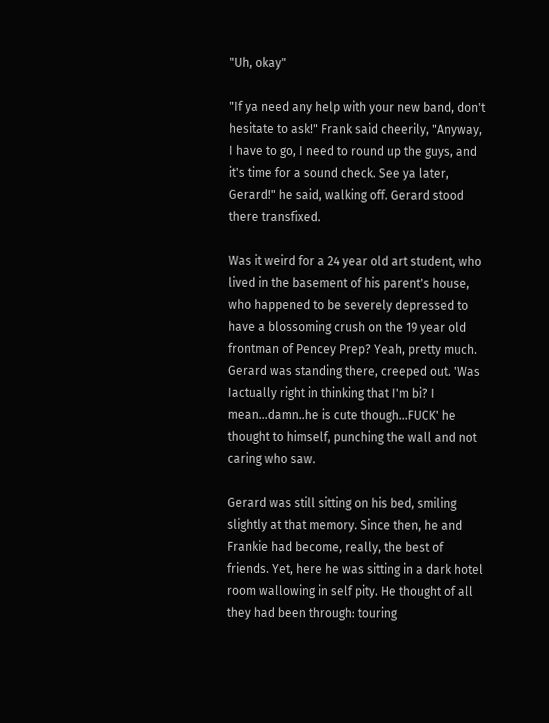"Uh, okay"

"If ya need any help with your new band, don't hesitate to ask!" Frank said cheerily, "Anyway, I have to go, I need to round up the guys, and it's time for a sound check. See ya later, Gerard!" he said, walking off. Gerard stood there transfixed.

Was it weird for a 24 year old art student, who lived in the basement of his parent's house, who happened to be severely depressed to have a blossoming crush on the 19 year old frontman of Pencey Prep? Yeah, pretty much. Gerard was standing there, creeped out. 'Was Iactually right in thinking that I'm bi? I mean...damn..he is cute though...FUCK' he thought to himself, punching the wall and not caring who saw.

Gerard was still sitting on his bed, smiling slightly at that memory. Since then, he and Frankie had become, really, the best of friends. Yet, here he was sitting in a dark hotel room wallowing in self pity. He thought of all they had been through: touring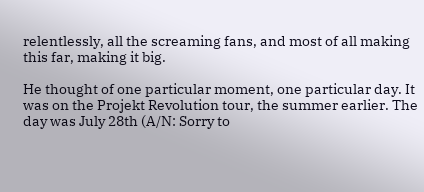relentlessly, all the screaming fans, and most of all making this far, making it big.

He thought of one particular moment, one particular day. It was on the Projekt Revolution tour, the summer earlier. The day was July 28th (A/N: Sorry to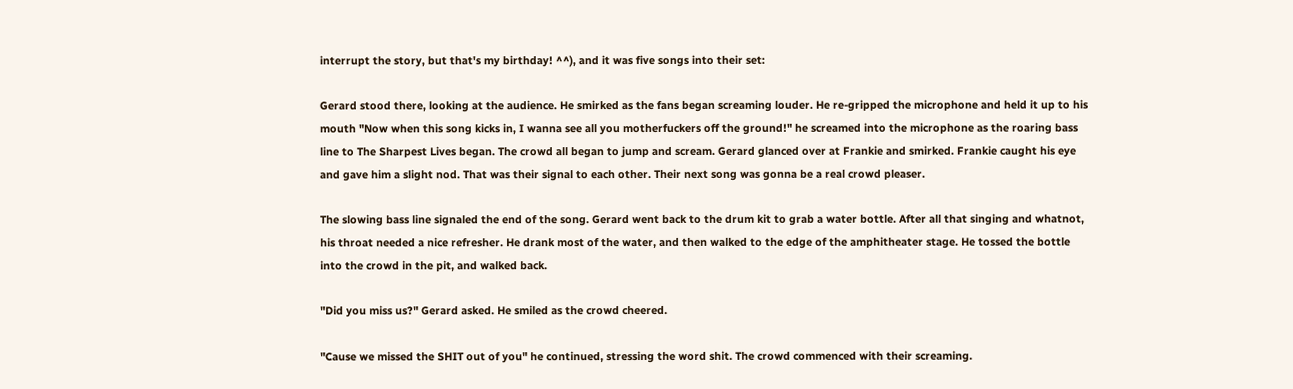interrupt the story, but that's my birthday! ^^), and it was five songs into their set:

Gerard stood there, looking at the audience. He smirked as the fans began screaming louder. He re-gripped the microphone and held it up to his mouth "Now when this song kicks in, I wanna see all you motherfuckers off the ground!" he screamed into the microphone as the roaring bass line to The Sharpest Lives began. The crowd all began to jump and scream. Gerard glanced over at Frankie and smirked. Frankie caught his eye and gave him a slight nod. That was their signal to each other. Their next song was gonna be a real crowd pleaser.

The slowing bass line signaled the end of the song. Gerard went back to the drum kit to grab a water bottle. After all that singing and whatnot, his throat needed a nice refresher. He drank most of the water, and then walked to the edge of the amphitheater stage. He tossed the bottle into the crowd in the pit, and walked back.

"Did you miss us?" Gerard asked. He smiled as the crowd cheered.

"Cause we missed the SHIT out of you" he continued, stressing the word shit. The crowd commenced with their screaming.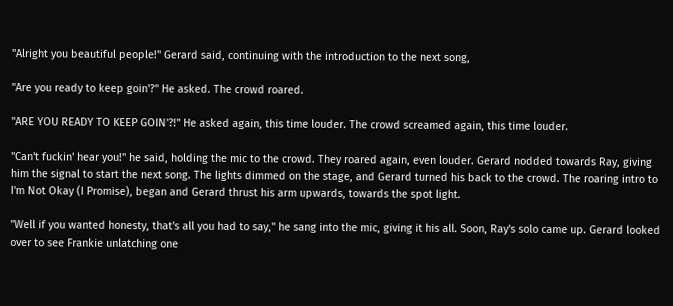"Alright you beautiful people!" Gerard said, continuing with the introduction to the next song,

"Are you ready to keep goin'?" He asked. The crowd roared.

"ARE YOU READY TO KEEP GOIN'?!" He asked again, this time louder. The crowd screamed again, this time louder.

"Can't fuckin' hear you!" he said, holding the mic to the crowd. They roared again, even louder. Gerard nodded towards Ray, giving him the signal to start the next song. The lights dimmed on the stage, and Gerard turned his back to the crowd. The roaring intro to I'm Not Okay (I Promise), began and Gerard thrust his arm upwards, towards the spot light.

"Well if you wanted honesty, that's all you had to say," he sang into the mic, giving it his all. Soon, Ray's solo came up. Gerard looked over to see Frankie unlatching one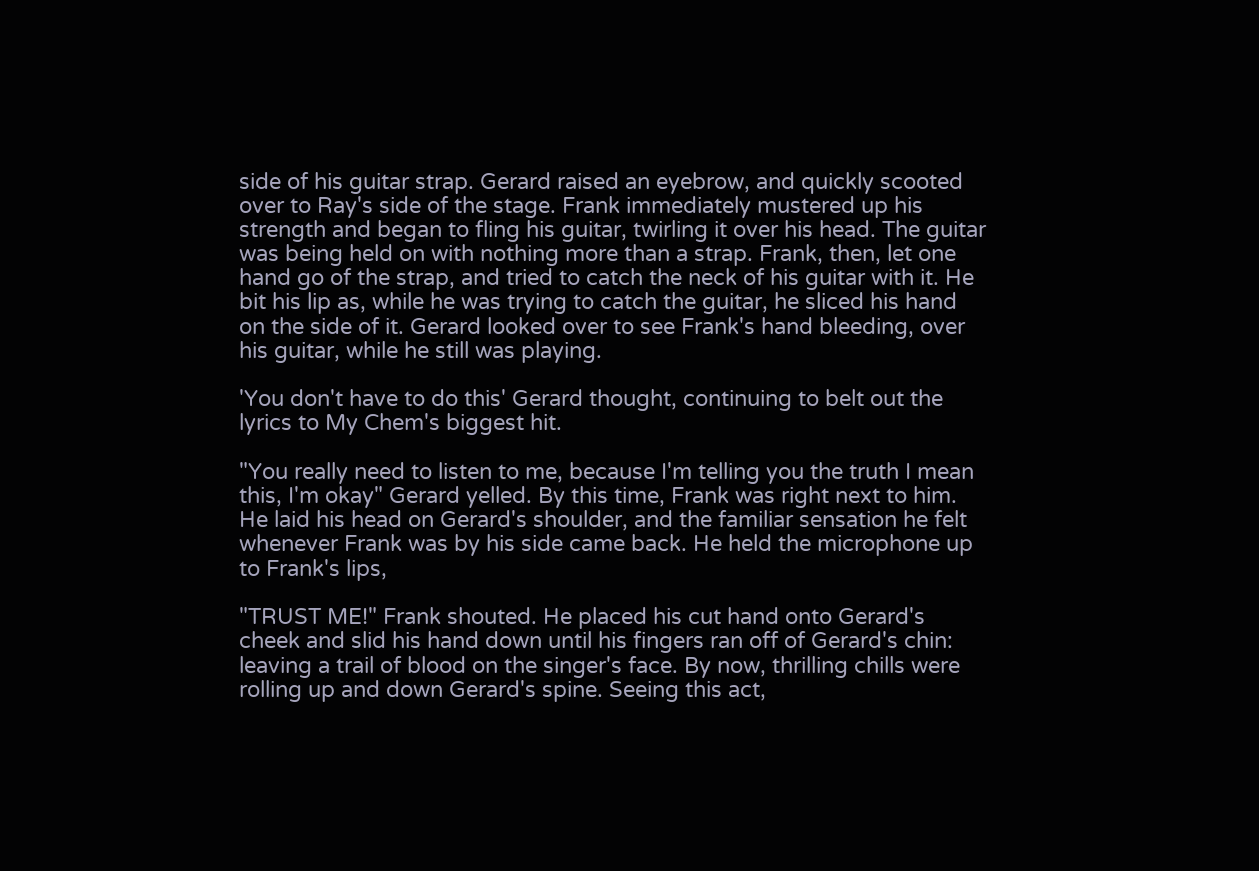side of his guitar strap. Gerard raised an eyebrow, and quickly scooted over to Ray's side of the stage. Frank immediately mustered up his strength and began to fling his guitar, twirling it over his head. The guitar was being held on with nothing more than a strap. Frank, then, let one hand go of the strap, and tried to catch the neck of his guitar with it. He bit his lip as, while he was trying to catch the guitar, he sliced his hand on the side of it. Gerard looked over to see Frank's hand bleeding, over his guitar, while he still was playing.

'You don't have to do this' Gerard thought, continuing to belt out the lyrics to My Chem's biggest hit.

"You really need to listen to me, because I'm telling you the truth I mean this, I'm okay" Gerard yelled. By this time, Frank was right next to him. He laid his head on Gerard's shoulder, and the familiar sensation he felt whenever Frank was by his side came back. He held the microphone up to Frank's lips,

"TRUST ME!" Frank shouted. He placed his cut hand onto Gerard's cheek and slid his hand down until his fingers ran off of Gerard's chin: leaving a trail of blood on the singer's face. By now, thrilling chills were rolling up and down Gerard's spine. Seeing this act,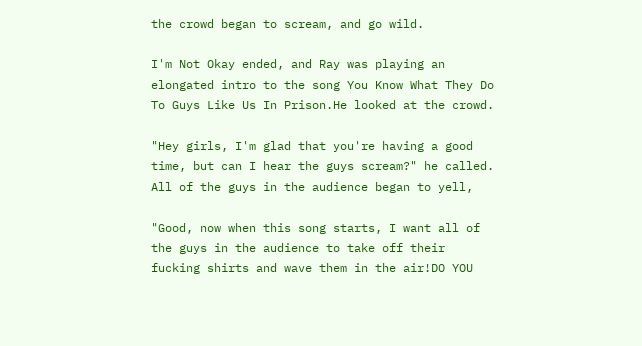the crowd began to scream, and go wild.

I'm Not Okay ended, and Ray was playing an elongated intro to the song You Know What They Do To Guys Like Us In Prison.He looked at the crowd.

"Hey girls, I'm glad that you're having a good time, but can I hear the guys scream?" he called. All of the guys in the audience began to yell,

"Good, now when this song starts, I want all of the guys in the audience to take off their fucking shirts and wave them in the air!DO YOU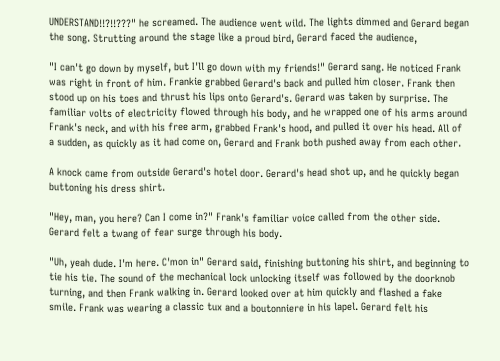UNDERSTAND!!?!!???" he screamed. The audience went wild. The lights dimmed and Gerard began the song. Strutting around the stage like a proud bird, Gerard faced the audience,

"I can't go down by myself, but I'll go down with my friends!" Gerard sang. He noticed Frank was right in front of him. Frankie grabbed Gerard's back and pulled him closer. Frank then stood up on his toes and thrust his lips onto Gerard's. Gerard was taken by surprise. The familiar volts of electricity flowed through his body, and he wrapped one of his arms around Frank's neck, and with his free arm, grabbed Frank's hood, and pulled it over his head. All of a sudden, as quickly as it had come on, Gerard and Frank both pushed away from each other.

A knock came from outside Gerard's hotel door. Gerard's head shot up, and he quickly began buttoning his dress shirt.

"Hey, man, you here? Can I come in?" Frank's familiar voice called from the other side. Gerard felt a twang of fear surge through his body.

"Uh, yeah dude. I'm here. C'mon in" Gerard said, finishing buttoning his shirt, and beginning to tie his tie. The sound of the mechanical lock unlocking itself was followed by the doorknob turning, and then Frank walking in. Gerard looked over at him quickly and flashed a fake smile. Frank was wearing a classic tux and a boutonniere in his lapel. Gerard felt his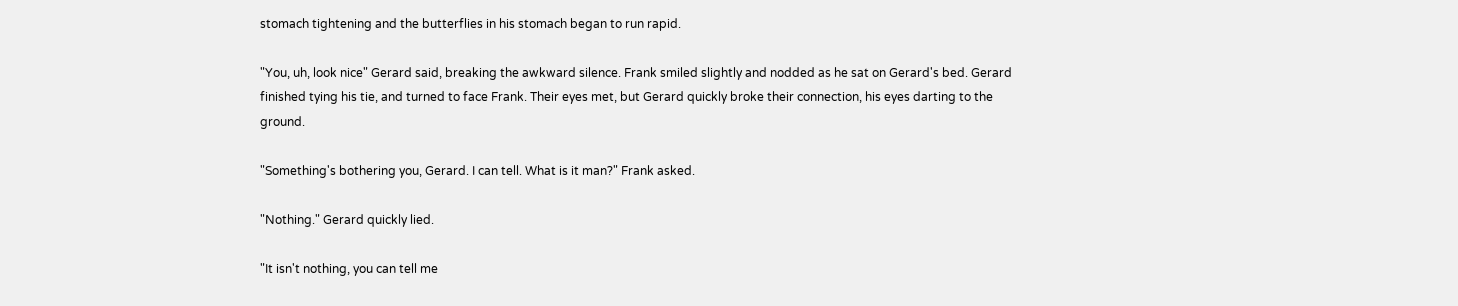stomach tightening and the butterflies in his stomach began to run rapid.

"You, uh, look nice" Gerard said, breaking the awkward silence. Frank smiled slightly and nodded as he sat on Gerard's bed. Gerard finished tying his tie, and turned to face Frank. Their eyes met, but Gerard quickly broke their connection, his eyes darting to the ground.

"Something's bothering you, Gerard. I can tell. What is it man?" Frank asked.

"Nothing." Gerard quickly lied.

"It isn't nothing, you can tell me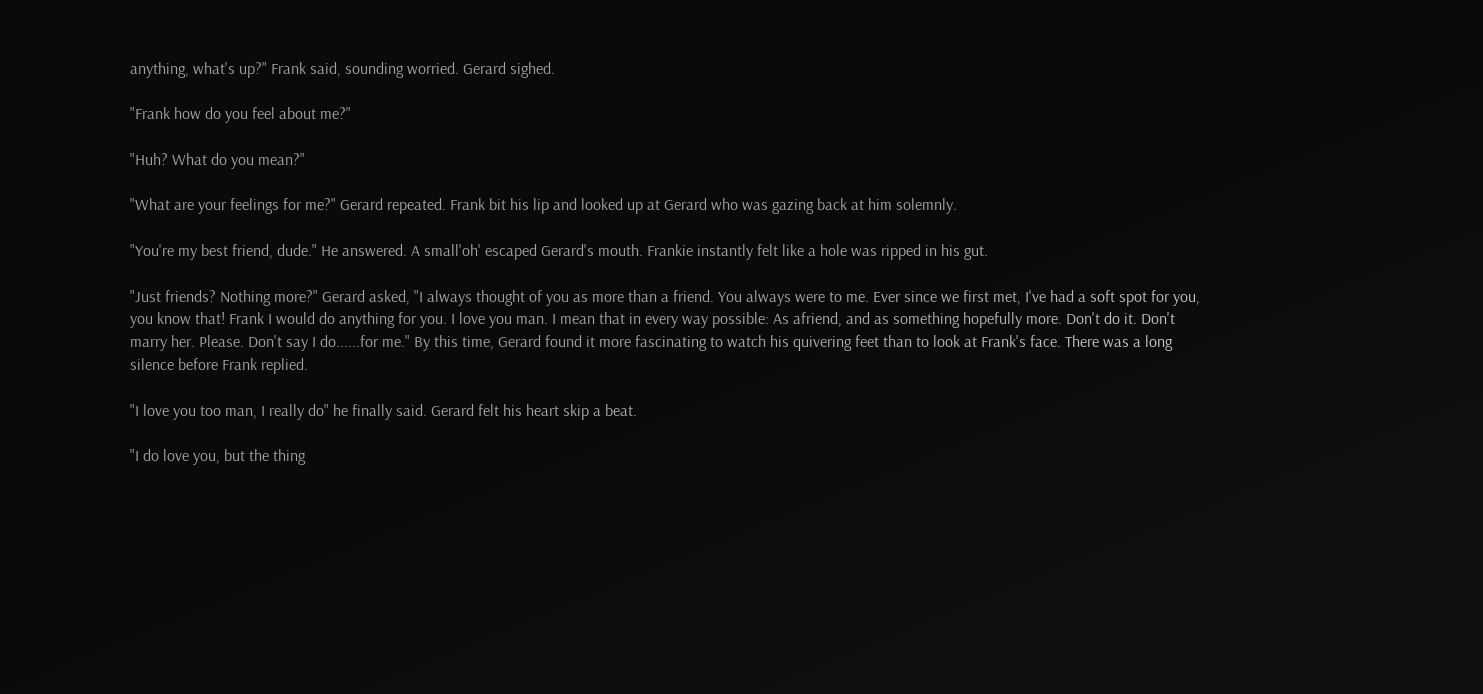anything, what's up?" Frank said, sounding worried. Gerard sighed.

"Frank how do you feel about me?"

"Huh? What do you mean?"

"What are your feelings for me?" Gerard repeated. Frank bit his lip and looked up at Gerard who was gazing back at him solemnly.

"You're my best friend, dude." He answered. A small'oh' escaped Gerard's mouth. Frankie instantly felt like a hole was ripped in his gut.

"Just friends? Nothing more?" Gerard asked, "I always thought of you as more than a friend. You always were to me. Ever since we first met, I've had a soft spot for you, you know that! Frank I would do anything for you. I love you man. I mean that in every way possible: As afriend, and as something hopefully more. Don't do it. Don't marry her. Please. Don't say I do......for me." By this time, Gerard found it more fascinating to watch his quivering feet than to look at Frank's face. There was a long silence before Frank replied.

"I love you too man, I really do" he finally said. Gerard felt his heart skip a beat.

"I do love you, but the thing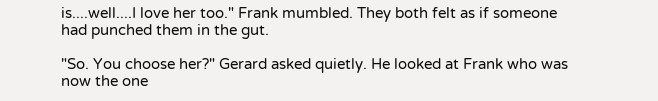is....well....I love her too." Frank mumbled. They both felt as if someone had punched them in the gut.

"So. You choose her?" Gerard asked quietly. He looked at Frank who was now the one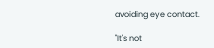avoiding eye contact.

"It's not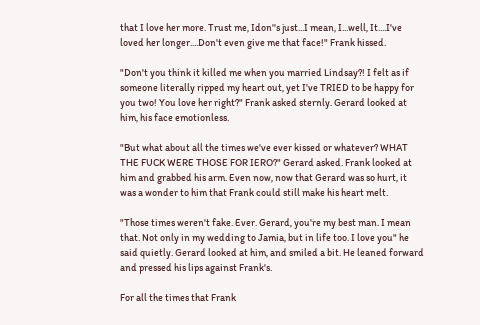that I love her more. Trust me, Idon''s just...I mean, I...well, It....I've loved her longer....Don't even give me that face!" Frank hissed.

"Don't you think it killed me when you married Lindsay?! I felt as if someone literally ripped my heart out, yet I've TRIED to be happy for you two! You love her right?" Frank asked sternly. Gerard looked at him, his face emotionless.

"But what about all the times we've ever kissed or whatever? WHAT THE FUCK WERE THOSE FOR IERO?" Gerard asked. Frank looked at him and grabbed his arm. Even now, now that Gerard was so hurt, it was a wonder to him that Frank could still make his heart melt.

"Those times weren't fake. Ever. Gerard, you're my best man. I mean that. Not only in my wedding to Jamia, but in life too. I love you" he said quietly. Gerard looked at him, and smiled a bit. He leaned forward and pressed his lips against Frank's.

For all the times that Frank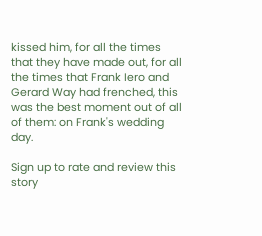kissed him, for all the times that they have made out, for all the times that Frank Iero and Gerard Way had frenched, this was the best moment out of all of them: on Frank's wedding day.

Sign up to rate and review this story